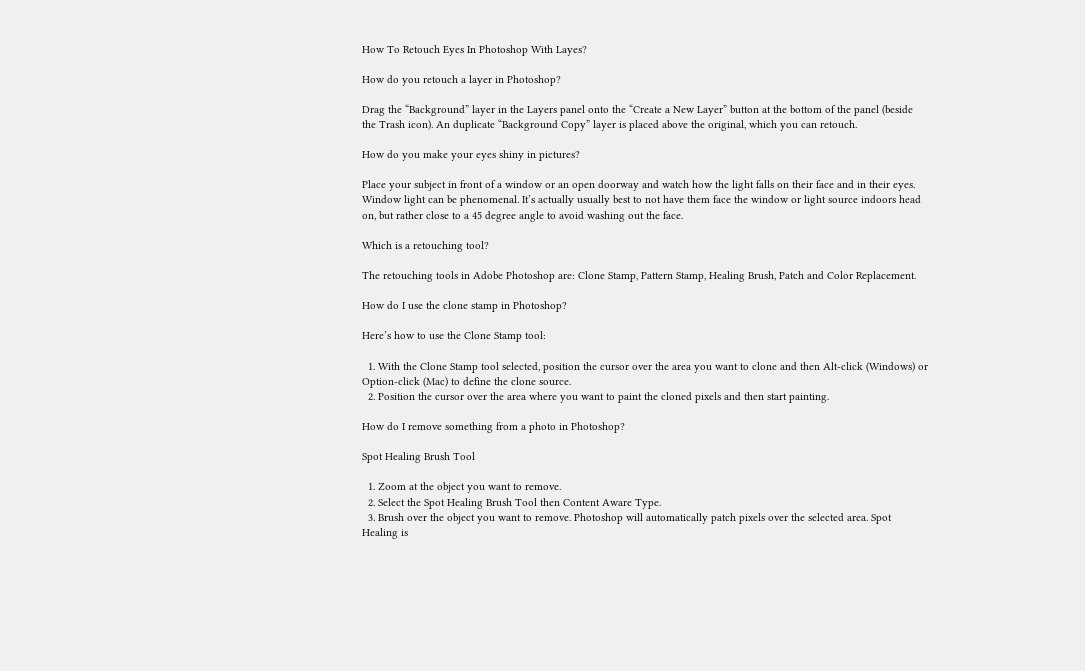How To Retouch Eyes In Photoshop With Layes?

How do you retouch a layer in Photoshop?

Drag the “Background” layer in the Layers panel onto the “Create a New Layer” button at the bottom of the panel (beside the Trash icon). An duplicate “Background Copy” layer is placed above the original, which you can retouch.

How do you make your eyes shiny in pictures?

Place your subject in front of a window or an open doorway and watch how the light falls on their face and in their eyes. Window light can be phenomenal. It’s actually usually best to not have them face the window or light source indoors head on, but rather close to a 45 degree angle to avoid washing out the face.

Which is a retouching tool?

The retouching tools in Adobe Photoshop are: Clone Stamp, Pattern Stamp, Healing Brush, Patch and Color Replacement.

How do I use the clone stamp in Photoshop?

Here’s how to use the Clone Stamp tool:

  1. With the Clone Stamp tool selected, position the cursor over the area you want to clone and then Alt-click (Windows) or Option-click (Mac) to define the clone source.
  2. Position the cursor over the area where you want to paint the cloned pixels and then start painting.

How do I remove something from a photo in Photoshop?

Spot Healing Brush Tool

  1. Zoom at the object you want to remove.
  2. Select the Spot Healing Brush Tool then Content Aware Type.
  3. Brush over the object you want to remove. Photoshop will automatically patch pixels over the selected area. Spot Healing is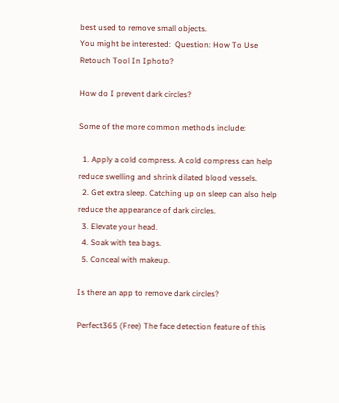best used to remove small objects.
You might be interested:  Question: How To Use Retouch Tool In Iphoto?

How do I prevent dark circles?

Some of the more common methods include:

  1. Apply a cold compress. A cold compress can help reduce swelling and shrink dilated blood vessels.
  2. Get extra sleep. Catching up on sleep can also help reduce the appearance of dark circles.
  3. Elevate your head.
  4. Soak with tea bags.
  5. Conceal with makeup.

Is there an app to remove dark circles?

Perfect365 (Free) The face detection feature of this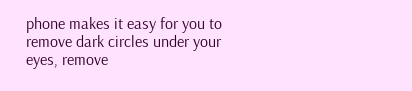phone makes it easy for you to remove dark circles under your eyes, remove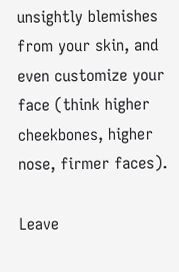unsightly blemishes from your skin, and even customize your face (think higher cheekbones, higher nose, firmer faces).

Leave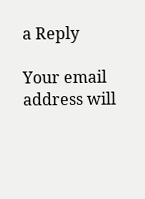a Reply

Your email address will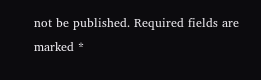not be published. Required fields are marked *